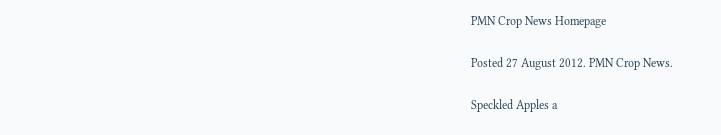PMN Crop News Homepage

Posted 27 August 2012. PMN Crop News.

Speckled Apples a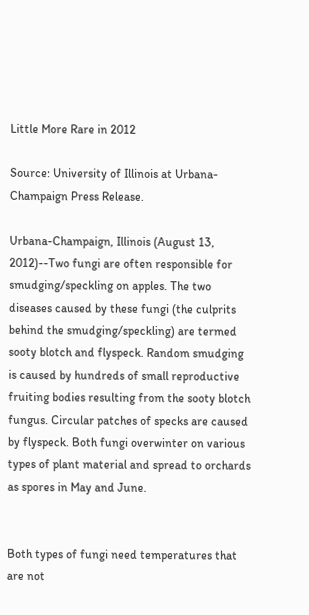Little More Rare in 2012

Source: University of Illinois at Urbana-Champaign Press Release.

Urbana-Champaign, Illinois (August 13, 2012)--Two fungi are often responsible for smudging/speckling on apples. The two diseases caused by these fungi (the culprits behind the smudging/speckling) are termed sooty blotch and flyspeck. Random smudging is caused by hundreds of small reproductive fruiting bodies resulting from the sooty blotch fungus. Circular patches of specks are caused by flyspeck. Both fungi overwinter on various types of plant material and spread to orchards as spores in May and June.


Both types of fungi need temperatures that are not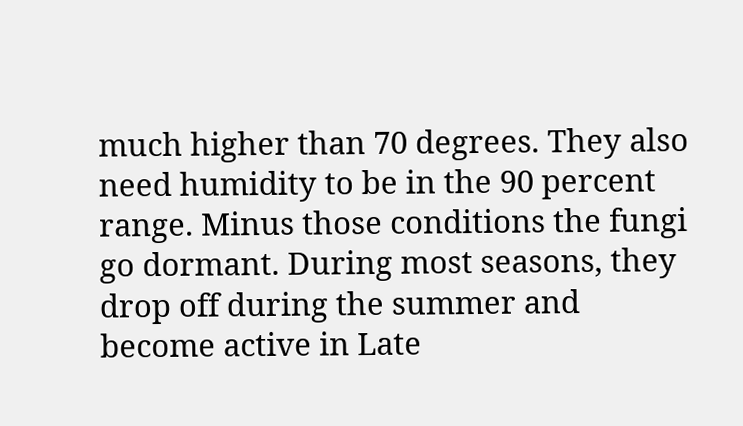much higher than 70 degrees. They also need humidity to be in the 90 percent range. Minus those conditions the fungi go dormant. During most seasons, they drop off during the summer and become active in Late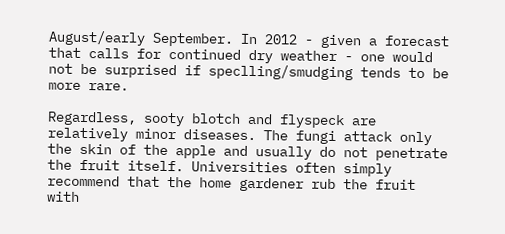August/early September. In 2012 - given a forecast that calls for continued dry weather - one would not be surprised if speclling/smudging tends to be more rare.

Regardless, sooty blotch and flyspeck are relatively minor diseases. The fungi attack only the skin of the apple and usually do not penetrate the fruit itself. Universities often simply recommend that the home gardener rub the fruit with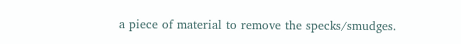a piece of material to remove the specks/smudges.